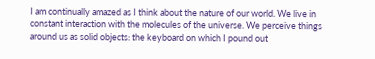I am continually amazed as I think about the nature of our world. We live in constant interaction with the molecules of the universe. We perceive things around us as solid objects: the keyboard on which I pound out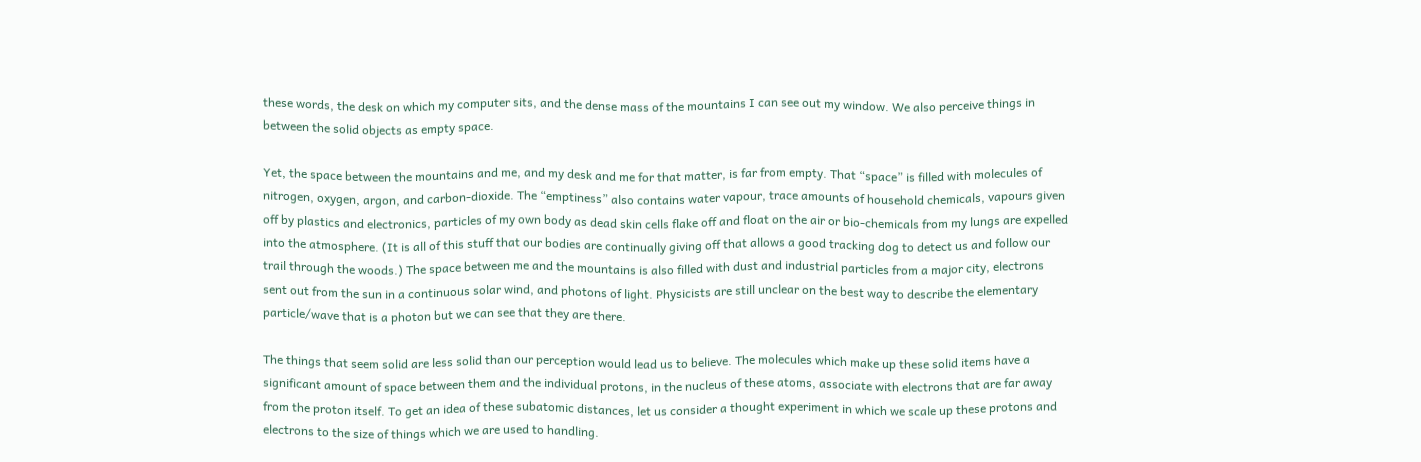these words, the desk on which my computer sits, and the dense mass of the mountains I can see out my window. We also perceive things in between the solid objects as empty space.

Yet, the space between the mountains and me, and my desk and me for that matter, is far from empty. That “space” is filled with molecules of nitrogen, oxygen, argon, and carbon-dioxide. The “emptiness” also contains water vapour, trace amounts of household chemicals, vapours given off by plastics and electronics, particles of my own body as dead skin cells flake off and float on the air or bio-chemicals from my lungs are expelled into the atmosphere. (It is all of this stuff that our bodies are continually giving off that allows a good tracking dog to detect us and follow our trail through the woods.) The space between me and the mountains is also filled with dust and industrial particles from a major city, electrons sent out from the sun in a continuous solar wind, and photons of light. Physicists are still unclear on the best way to describe the elementary particle/wave that is a photon but we can see that they are there.

The things that seem solid are less solid than our perception would lead us to believe. The molecules which make up these solid items have a significant amount of space between them and the individual protons, in the nucleus of these atoms, associate with electrons that are far away from the proton itself. To get an idea of these subatomic distances, let us consider a thought experiment in which we scale up these protons and electrons to the size of things which we are used to handling.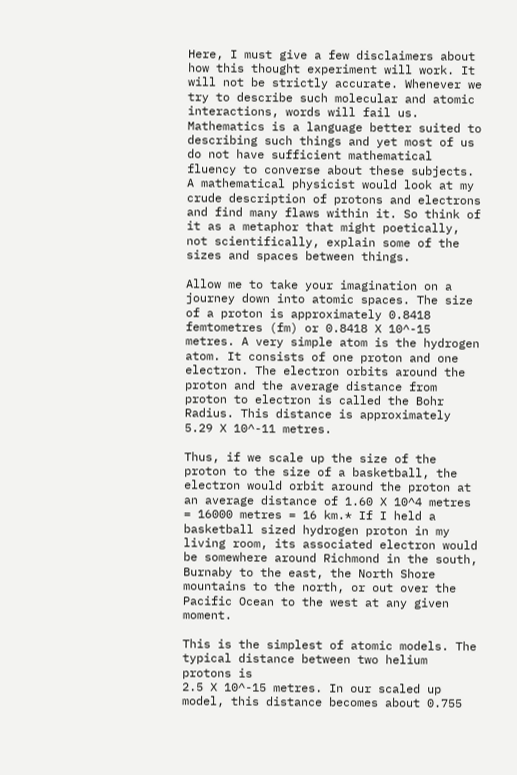Here, I must give a few disclaimers about how this thought experiment will work. It will not be strictly accurate. Whenever we try to describe such molecular and atomic interactions, words will fail us. Mathematics is a language better suited to describing such things and yet most of us do not have sufficient mathematical fluency to converse about these subjects. A mathematical physicist would look at my crude description of protons and electrons and find many flaws within it. So think of it as a metaphor that might poetically, not scientifically, explain some of the sizes and spaces between things.

Allow me to take your imagination on a journey down into atomic spaces. The size of a proton is approximately 0.8418 femtometres (fm) or 0.8418 X 10^-15 metres. A very simple atom is the hydrogen atom. It consists of one proton and one electron. The electron orbits around the proton and the average distance from proton to electron is called the Bohr Radius. This distance is approximately 5.29 X 10^-11 metres.

Thus, if we scale up the size of the proton to the size of a basketball, the electron would orbit around the proton at an average distance of 1.60 X 10^4 metres = 16000 metres = 16 km.* If I held a basketball sized hydrogen proton in my living room, its associated electron would be somewhere around Richmond in the south, Burnaby to the east, the North Shore mountains to the north, or out over the Pacific Ocean to the west at any given moment.

This is the simplest of atomic models. The typical distance between two helium protons is
2.5 X 10^-15 metres. In our scaled up model, this distance becomes about 0.755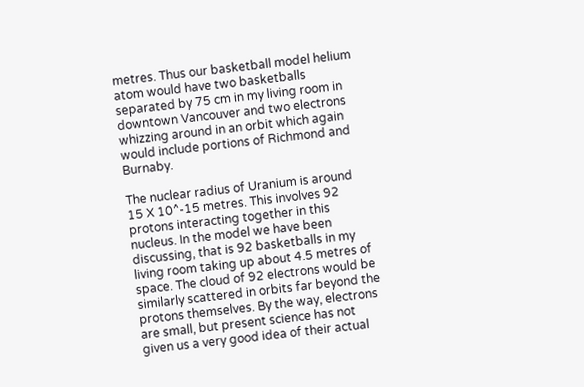metres. Thus our basketball model helium atom would have two basketballs separated by 75 cm in my living room in downtown Vancouver and two electrons whizzing around in an orbit which again would include portions of Richmond and Burnaby.

The nuclear radius of Uranium is around 15 X 10^-15 metres. This involves 92 protons interacting together in this nucleus. In the model we have been discussing, that is 92 basketballs in my living room taking up about 4.5 metres of space. The cloud of 92 electrons would be similarly scattered in orbits far beyond the protons themselves. By the way, electrons are small, but present science has not given us a very good idea of their actual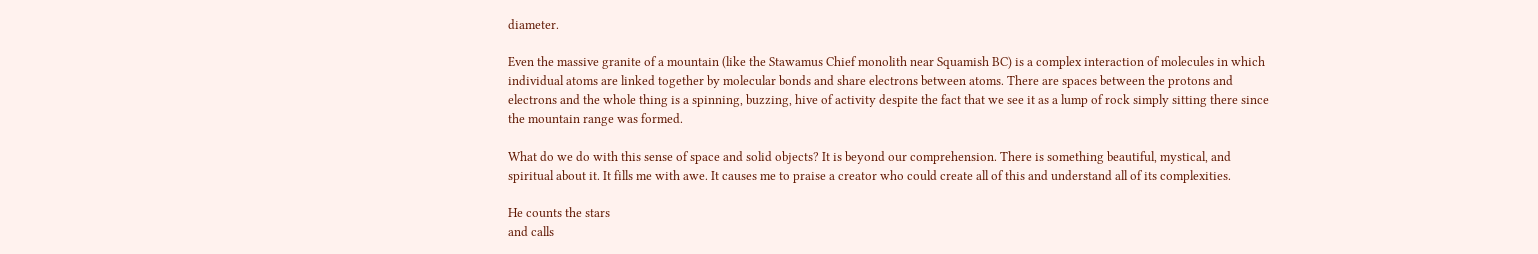diameter.

Even the massive granite of a mountain (like the Stawamus Chief monolith near Squamish BC) is a complex interaction of molecules in which individual atoms are linked together by molecular bonds and share electrons between atoms. There are spaces between the protons and electrons and the whole thing is a spinning, buzzing, hive of activity despite the fact that we see it as a lump of rock simply sitting there since the mountain range was formed.

What do we do with this sense of space and solid objects? It is beyond our comprehension. There is something beautiful, mystical, and spiritual about it. It fills me with awe. It causes me to praise a creator who could create all of this and understand all of its complexities.

He counts the stars
and calls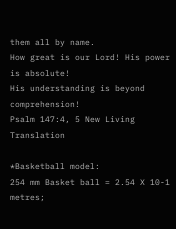them all by name.
How great is our Lord! His power is absolute!
His understanding is beyond comprehension!
Psalm 147:4, 5 New Living Translation

*Basketball model:
254 mm Basket ball = 2.54 X 10-1 metres;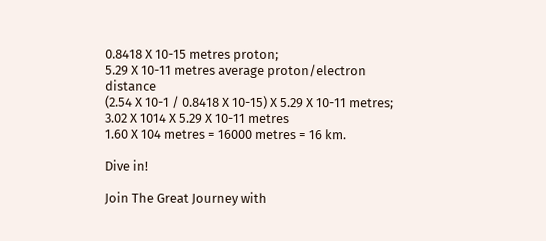0.8418 X 10-15 metres proton;
5.29 X 10-11 metres average proton/electron distance
(2.54 X 10-1 / 0.8418 X 10-15) X 5.29 X 10-11 metres;
3.02 X 1014 X 5.29 X 10-11 metres
1.60 X 104 metres = 16000 metres = 16 km.

Dive in!

Join The Great Journey with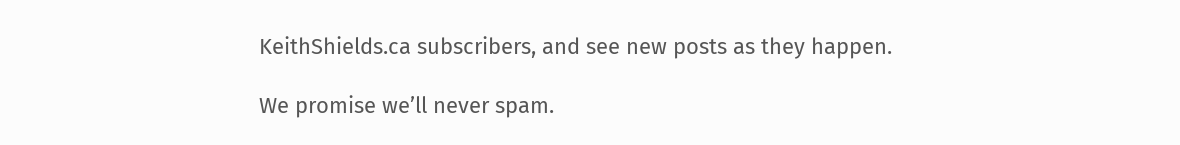KeithShields.ca subscribers, and see new posts as they happen.

We promise we’ll never spam.